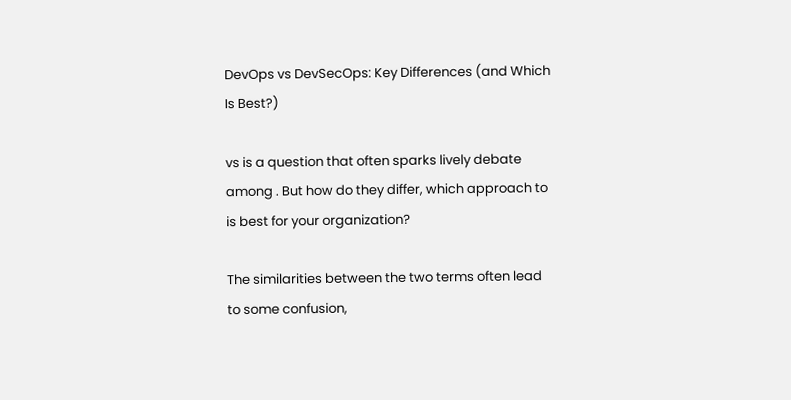DevOps vs DevSecOps: Key Differences (and Which Is Best?)

vs is a question that often sparks lively debate among . But how do they differ, which approach to is best for your organization?

The similarities between the two terms often lead to some confusion,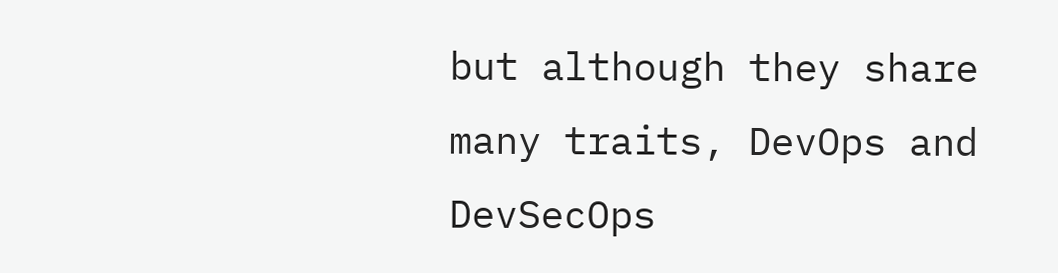but although they share many traits, DevOps and DevSecOps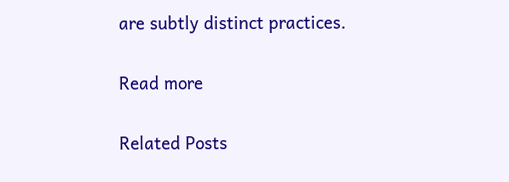are subtly distinct practices.

Read more

Related Posts